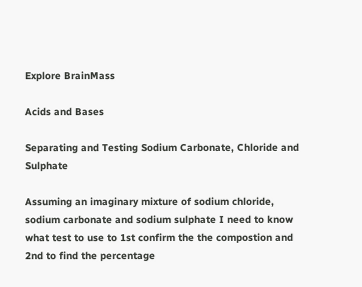Explore BrainMass

Acids and Bases

Separating and Testing Sodium Carbonate, Chloride and Sulphate

Assuming an imaginary mixture of sodium chloride, sodium carbonate and sodium sulphate I need to know what test to use to 1st confirm the the compostion and 2nd to find the percentage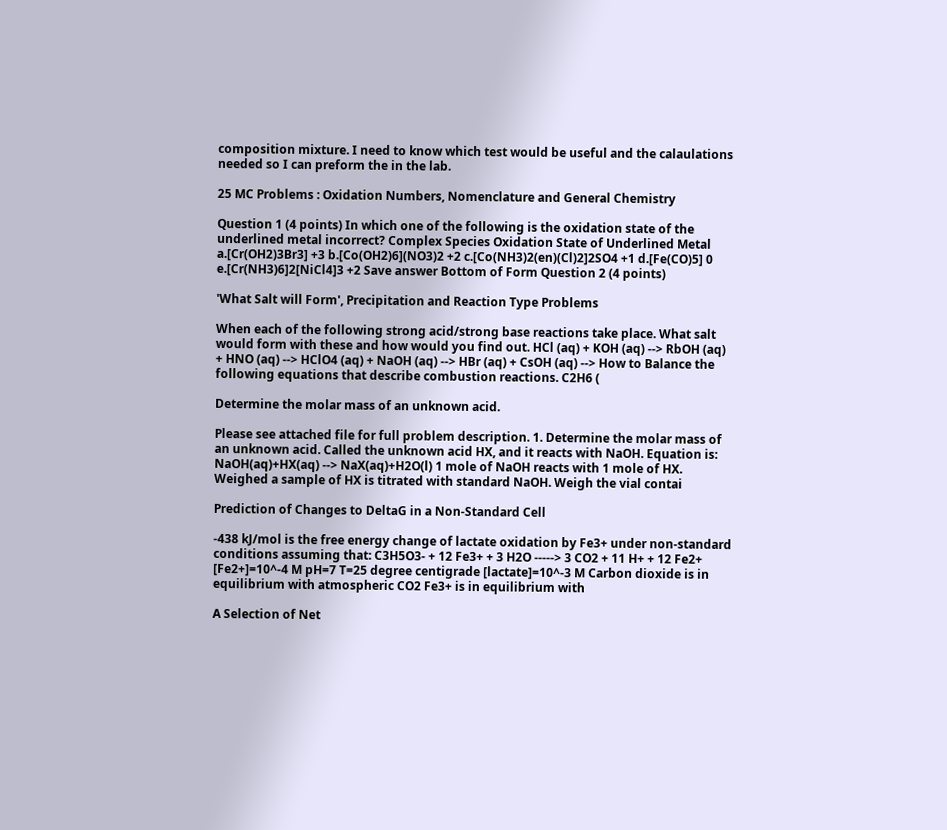composition mixture. I need to know which test would be useful and the calaulations needed so I can preform the in the lab.

25 MC Problems : Oxidation Numbers, Nomenclature and General Chemistry

Question 1 (4 points) In which one of the following is the oxidation state of the underlined metal incorrect? Complex Species Oxidation State of Underlined Metal a.[Cr(OH2)3Br3] +3 b.[Co(OH2)6](NO3)2 +2 c.[Co(NH3)2(en)(Cl)2]2SO4 +1 d.[Fe(CO)5] 0 e.[Cr(NH3)6]2[NiCl4]3 +2 Save answer Bottom of Form Question 2 (4 points)

'What Salt will Form', Precipitation and Reaction Type Problems

When each of the following strong acid/strong base reactions take place. What salt would form with these and how would you find out. HCl (aq) + KOH (aq) --> RbOH (aq) + HNO (aq) --> HClO4 (aq) + NaOH (aq) --> HBr (aq) + CsOH (aq) --> How to Balance the following equations that describe combustion reactions. C2H6 (

Determine the molar mass of an unknown acid.

Please see attached file for full problem description. 1. Determine the molar mass of an unknown acid. Called the unknown acid HX, and it reacts with NaOH. Equation is: NaOH(aq)+HX(aq) --> NaX(aq)+H2O(l) 1 mole of NaOH reacts with 1 mole of HX. Weighed a sample of HX is titrated with standard NaOH. Weigh the vial contai

Prediction of Changes to DeltaG in a Non-Standard Cell

-438 kJ/mol is the free energy change of lactate oxidation by Fe3+ under non-standard conditions assuming that: C3H5O3- + 12 Fe3+ + 3 H2O -----> 3 CO2 + 11 H+ + 12 Fe2+ [Fe2+]=10^-4 M pH=7 T=25 degree centigrade [lactate]=10^-3 M Carbon dioxide is in equilibrium with atmospheric CO2 Fe3+ is in equilibrium with

A Selection of Net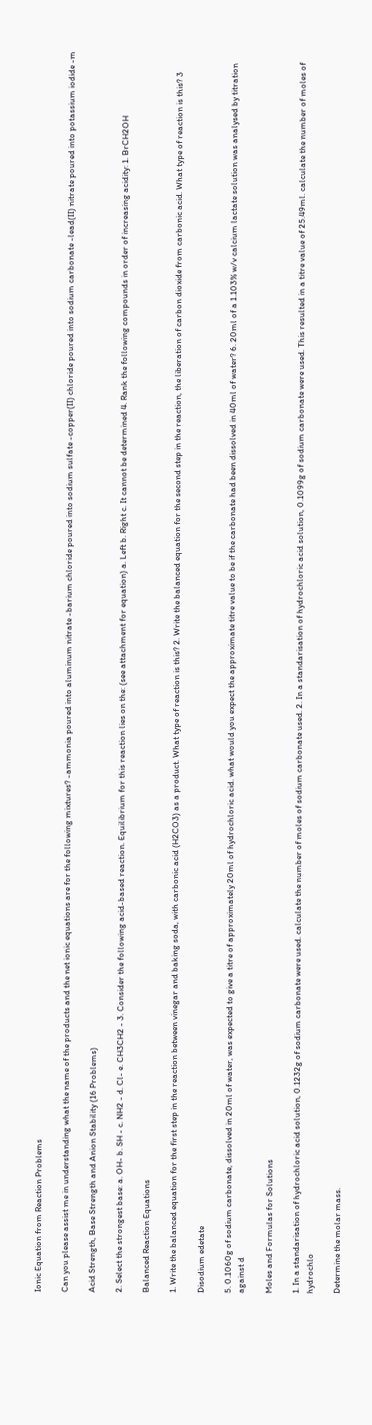Ionic Equation from Reaction Problems

Can you please assist me in understanding what the name of the products and the net ionic equations are for the following mixtures? -ammonia poured into aluminum nitrate -barium chloride poured into sodium sulfate -copper(II) chloride poured into sodium carbonate -lead(II) nitrate poured into potassium iodide -m

Acid Strength, Base Strength and Anion Stability (16 Problems)

2. Select the strongest base: a. OH- b. SH - c. NH2 - d. Cl- e. CH3CH2 - 3. Consider the following acid-based reaction. Equilibrium for this reaction lies on the: (see attachment for equation) a. Left b. Right c. It cannot be determined 4. Rank the following compounds in order of increasing acidity: 1. BrCH2OH

Balanced Reaction Equations

1. Write the balanced equation for the first step in the reaction between vinegar and baking soda, with carbonic acid (H2CO3) as a product. What type of reaction is this? 2. Write the balanced equation for the second step in the reaction, the liberation of carbon dioxide from carbonic acid. What type of reaction is this? 3

Disodium edetate

5. 0.1060g of sodium carbonate, dissolved in 20ml of water, was expected to give a titre of approximately 20ml of hydrochloric acid. what would you expect the approximate titre value to be if the carbonate had been dissolved in 40ml of water? 6. 20ml of a 1.103% w/v calcium lactate solution was analysed by titration against d

Moles and Formulas for Solutions

1. In a standarisation of hydrochloric acid solution, 0.1232g of sodium carbonate were used. calculate the number of moles of sodium carbonate used. 2. In a standarisation of hydrochloric acid solution, 0.1099g of sodium carbonate were used. This resulted in a titre value of 25.49ml. calculate the number of moles of hydrochlo

Determine the molar mass.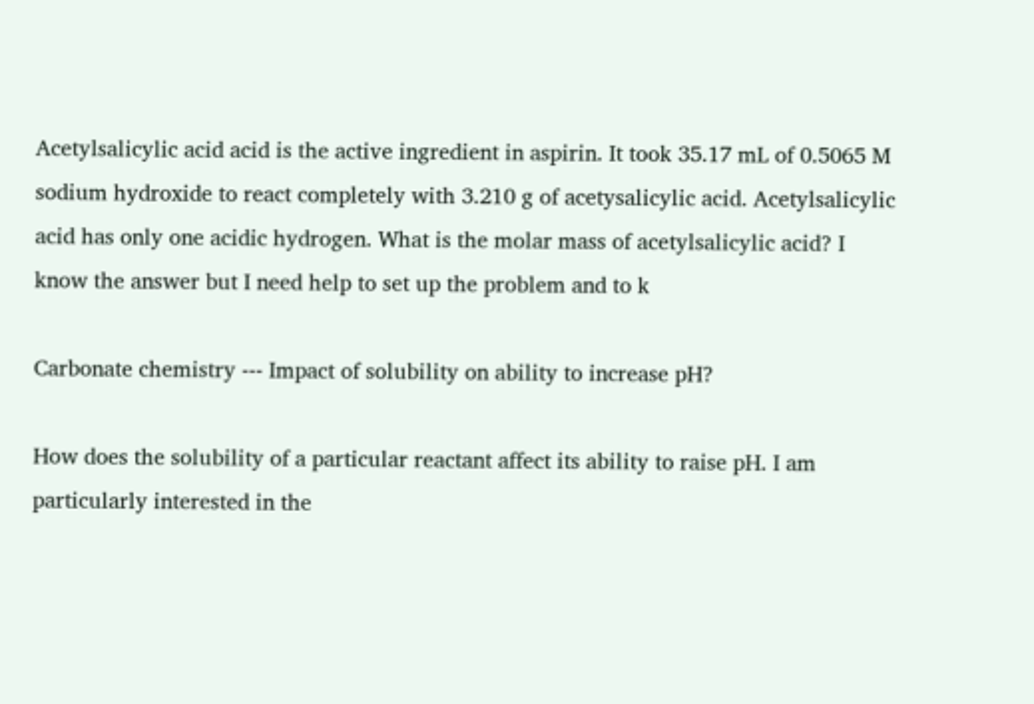Acetylsalicylic acid acid is the active ingredient in aspirin. It took 35.17 mL of 0.5065 M sodium hydroxide to react completely with 3.210 g of acetysalicylic acid. Acetylsalicylic acid has only one acidic hydrogen. What is the molar mass of acetylsalicylic acid? I know the answer but I need help to set up the problem and to k

Carbonate chemistry --- Impact of solubility on ability to increase pH?

How does the solubility of a particular reactant affect its ability to raise pH. I am particularly interested in the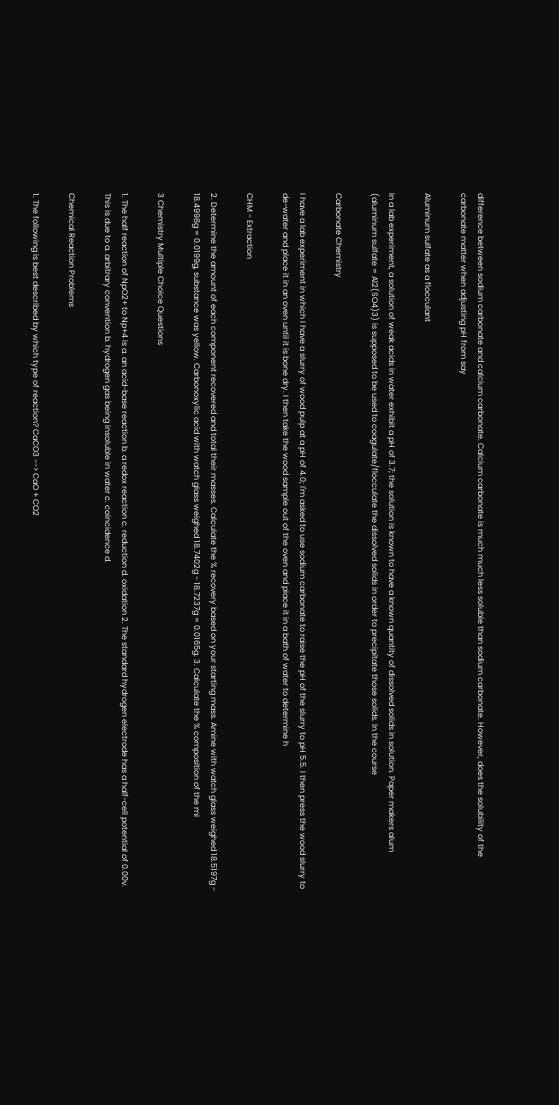difference between sodium carbonate and calcium carbonate. Calcium carbonate is much much less soluble than sodium carbonate. However, does the solubility of the carbonate matter when adjusting pH from say

Aluminum sulfate as a flocculant

In a lab experiment, a solution of weak acids in water exhibit a pH of 3.7; the solution is known to have a known quantity of dissolved solids in solution. Paper makers alum (aluminum sulfate = Al2(SO4)3) is supposed to be used to coagulate/flocculate the dissolved solids in order to precipitate those solids. In the course

Carbonate Chemistry

I have a lab experiment in which I have a slurry of wood pulp at a pH of 4.0; I'm asked to use sodium carbonate to raise the pH of the slurry to pH 5.5. I then press the wood slurry to de-water and place it in an oven until it is bone dry. I then take the wood sample out of the oven and place it in a bath of water to determine h

CHM - Extraction

2. Determine the amount of each component recovered and total their masses. Calculate the % recovery based on your starting mass. Amine with watch glass weighed 18.5197g - 18.4998g = 0.0199g, substance was yellow. Carbonoxylic acid with watch glass weighed 18.7402g - 18.7237g = 0.0165g. 3. Calculate the % composition of the mi

3 Chemistry Multiple Choice Questions

1. The half reaction of NpO2+ to Np+4 is a. an acid-base reaction b. a redox reaction c. reduction d. oxidation 2. The standard hydrogen electrode has a half-cell potential of 0.00v. This is due to a. arbitrary convention b. hydrogen gas being insoluble in water c. coincidence d.

Chemical Reaction Problems

1. The following is best described by which type of reaction? CaCO3 --> CaO + CO2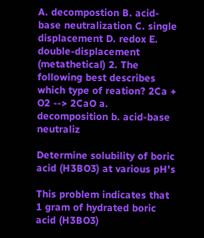A. decompostion B. acid-base neutralization C. single displacement D. redox E. double-displacement (metathetical) 2. The following best describes which type of reation? 2Ca + O2 --> 2CaO a. decomposition b. acid-base neutraliz

Determine solubility of boric acid (H3BO3) at various pH's

This problem indicates that 1 gram of hydrated boric acid (H3BO3)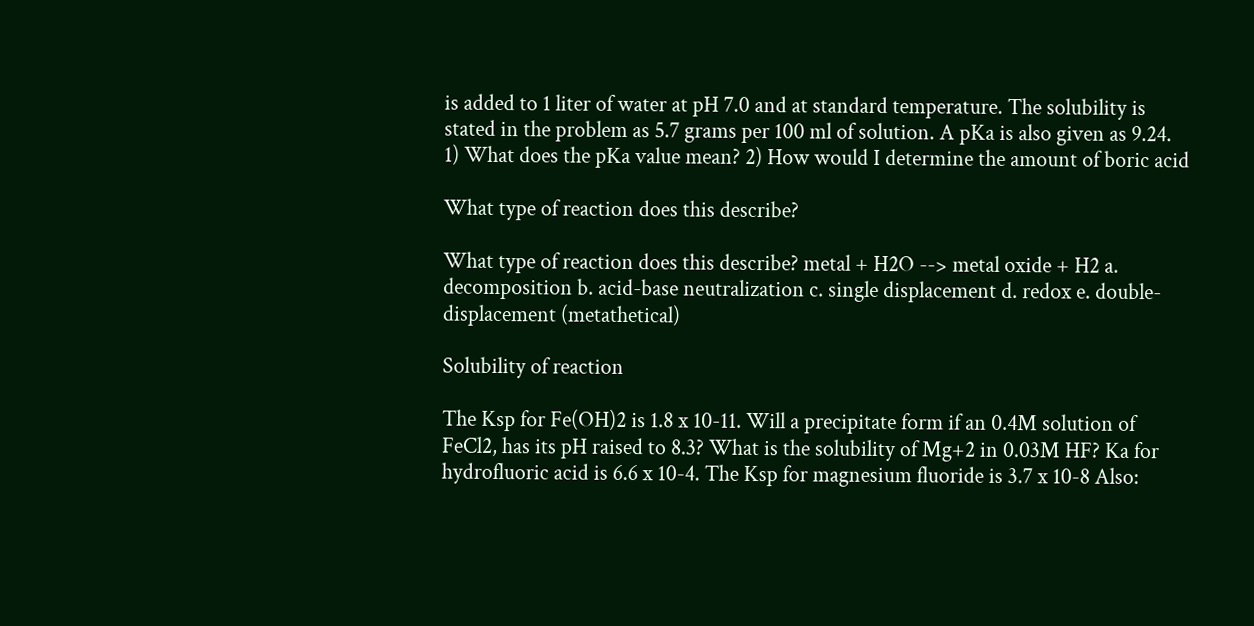is added to 1 liter of water at pH 7.0 and at standard temperature. The solubility is stated in the problem as 5.7 grams per 100 ml of solution. A pKa is also given as 9.24. 1) What does the pKa value mean? 2) How would I determine the amount of boric acid

What type of reaction does this describe?

What type of reaction does this describe? metal + H2O --> metal oxide + H2 a. decomposition b. acid-base neutralization c. single displacement d. redox e. double-displacement (metathetical)

Solubility of reaction

The Ksp for Fe(OH)2 is 1.8 x 10-11. Will a precipitate form if an 0.4M solution of FeCl2, has its pH raised to 8.3? What is the solubility of Mg+2 in 0.03M HF? Ka for hydrofluoric acid is 6.6 x 10-4. The Ksp for magnesium fluoride is 3.7 x 10-8 Also: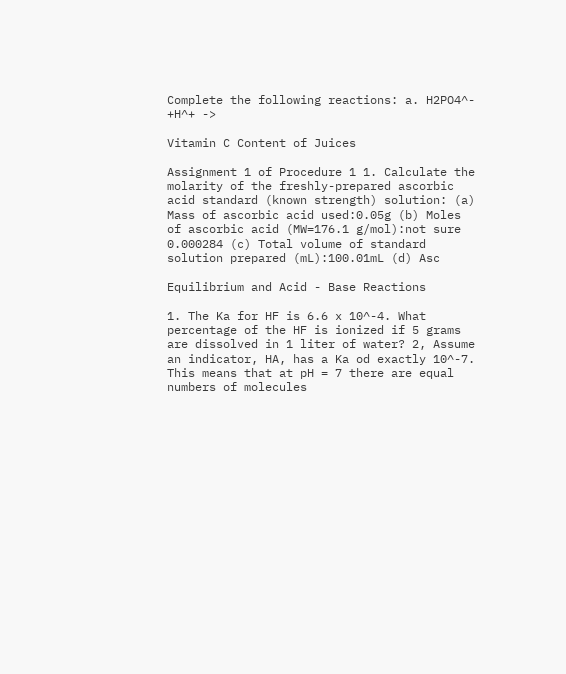Complete the following reactions: a. H2PO4^- +H^+ ->

Vitamin C Content of Juices

Assignment 1 of Procedure 1 1. Calculate the molarity of the freshly-prepared ascorbic acid standard (known strength) solution: (a) Mass of ascorbic acid used:0.05g (b) Moles of ascorbic acid (MW=176.1 g/mol):not sure 0.000284 (c) Total volume of standard solution prepared (mL):100.01mL (d) Asc

Equilibrium and Acid - Base Reactions

1. The Ka for HF is 6.6 x 10^-4. What percentage of the HF is ionized if 5 grams are dissolved in 1 liter of water? 2, Assume an indicator, HA, has a Ka od exactly 10^-7. This means that at pH = 7 there are equal numbers of molecules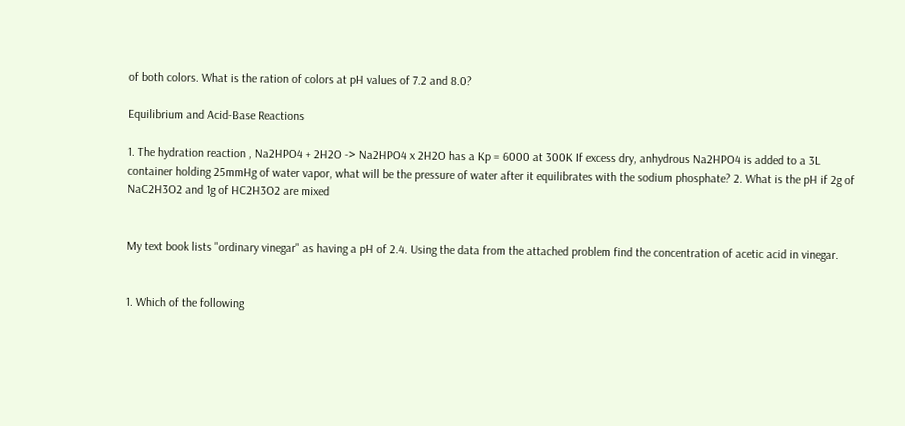of both colors. What is the ration of colors at pH values of 7.2 and 8.0?

Equilibrium and Acid-Base Reactions

1. The hydration reaction , Na2HPO4 + 2H2O -> Na2HPO4 x 2H2O has a Kp = 6000 at 300K If excess dry, anhydrous Na2HPO4 is added to a 3L container holding 25mmHg of water vapor, what will be the pressure of water after it equilibrates with the sodium phosphate? 2. What is the pH if 2g of NaC2H3O2 and 1g of HC2H3O2 are mixed


My text book lists "ordinary vinegar" as having a pH of 2.4. Using the data from the attached problem find the concentration of acetic acid in vinegar.


1. Which of the following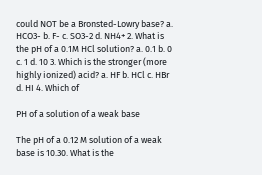could NOT be a Bronsted-Lowry base? a. HCO3- b. F- c. SO3-2 d. NH4+ 2. What is the pH of a 0.1M HCl solution? a. 0.1 b. 0 c. 1 d. 10 3. Which is the stronger (more highly ionized) acid? a. HF b. HCl c. HBr d. HI 4. Which of

PH of a solution of a weak base

The pH of a 0.12 M solution of a weak base is 10.30. What is the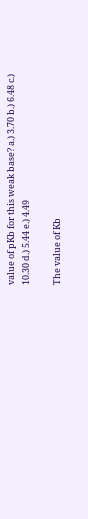value of pKb for this weak base? a.) 3.70 b.) 6.48 c.) 10.30 d.) 5.44 e.) 4.49

The value of Kb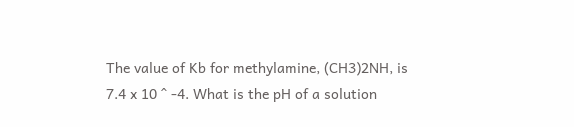The value of Kb for methylamine, (CH3)2NH, is 7.4 x 10 ^ -4. What is the pH of a solution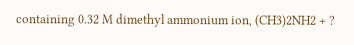containing 0.32 M dimethyl ammonium ion, (CH3)2NH2 + ?